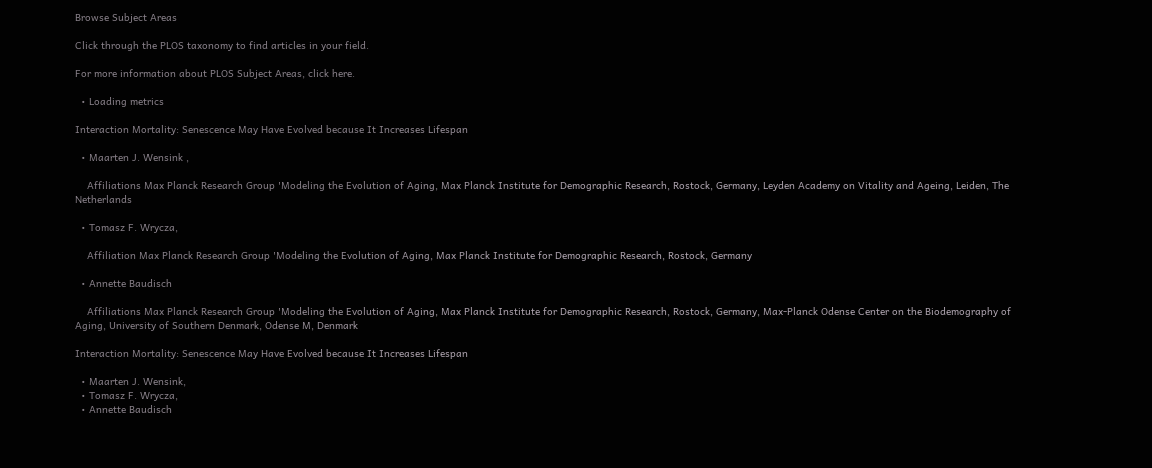Browse Subject Areas

Click through the PLOS taxonomy to find articles in your field.

For more information about PLOS Subject Areas, click here.

  • Loading metrics

Interaction Mortality: Senescence May Have Evolved because It Increases Lifespan

  • Maarten J. Wensink ,

    Affiliations Max Planck Research Group 'Modeling the Evolution of Aging, Max Planck Institute for Demographic Research, Rostock, Germany, Leyden Academy on Vitality and Ageing, Leiden, The Netherlands

  • Tomasz F. Wrycza,

    Affiliation Max Planck Research Group 'Modeling the Evolution of Aging, Max Planck Institute for Demographic Research, Rostock, Germany

  • Annette Baudisch

    Affiliations Max Planck Research Group 'Modeling the Evolution of Aging, Max Planck Institute for Demographic Research, Rostock, Germany, Max-Planck Odense Center on the Biodemography of Aging, University of Southern Denmark, Odense M, Denmark

Interaction Mortality: Senescence May Have Evolved because It Increases Lifespan

  • Maarten J. Wensink,
  • Tomasz F. Wrycza,
  • Annette Baudisch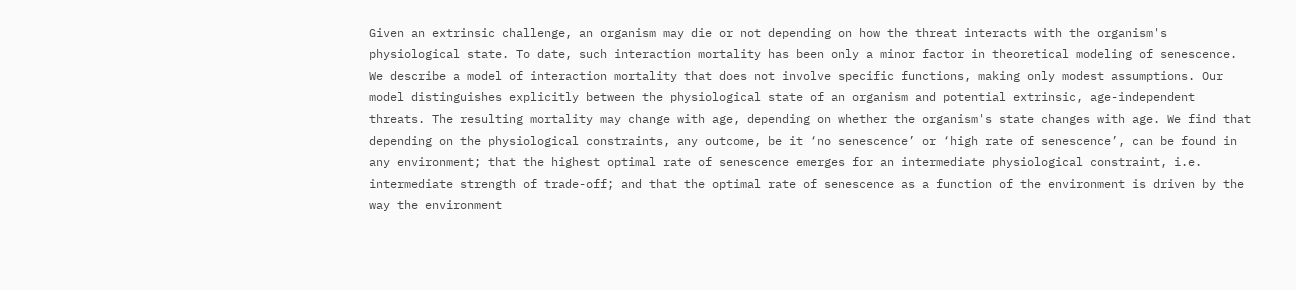Given an extrinsic challenge, an organism may die or not depending on how the threat interacts with the organism's physiological state. To date, such interaction mortality has been only a minor factor in theoretical modeling of senescence. We describe a model of interaction mortality that does not involve specific functions, making only modest assumptions. Our model distinguishes explicitly between the physiological state of an organism and potential extrinsic, age-independent threats. The resulting mortality may change with age, depending on whether the organism's state changes with age. We find that depending on the physiological constraints, any outcome, be it ‘no senescence’ or ‘high rate of senescence’, can be found in any environment; that the highest optimal rate of senescence emerges for an intermediate physiological constraint, i.e. intermediate strength of trade-off; and that the optimal rate of senescence as a function of the environment is driven by the way the environment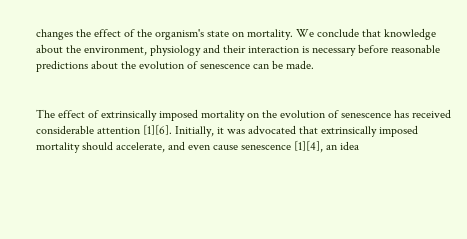changes the effect of the organism's state on mortality. We conclude that knowledge about the environment, physiology and their interaction is necessary before reasonable predictions about the evolution of senescence can be made.


The effect of extrinsically imposed mortality on the evolution of senescence has received considerable attention [1][6]. Initially, it was advocated that extrinsically imposed mortality should accelerate, and even cause senescence [1][4], an idea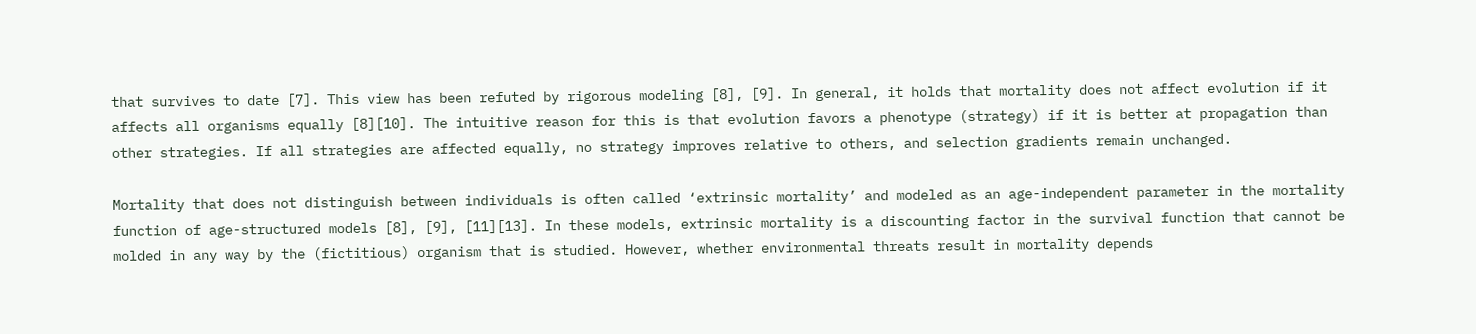that survives to date [7]. This view has been refuted by rigorous modeling [8], [9]. In general, it holds that mortality does not affect evolution if it affects all organisms equally [8][10]. The intuitive reason for this is that evolution favors a phenotype (strategy) if it is better at propagation than other strategies. If all strategies are affected equally, no strategy improves relative to others, and selection gradients remain unchanged.

Mortality that does not distinguish between individuals is often called ‘extrinsic mortality’ and modeled as an age-independent parameter in the mortality function of age-structured models [8], [9], [11][13]. In these models, extrinsic mortality is a discounting factor in the survival function that cannot be molded in any way by the (fictitious) organism that is studied. However, whether environmental threats result in mortality depends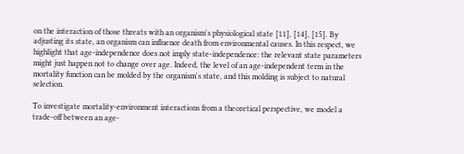on the interaction of those threats with an organism's physiological state [11], [14], [15]. By adjusting its state, an organism can influence death from environmental causes. In this respect, we highlight that age-independence does not imply state-independence: the relevant state parameters might just happen not to change over age. Indeed, the level of an age-independent term in the mortality function can be molded by the organism's state, and this molding is subject to natural selection.

To investigate mortality-environment interactions from a theoretical perspective, we model a trade-off between an age-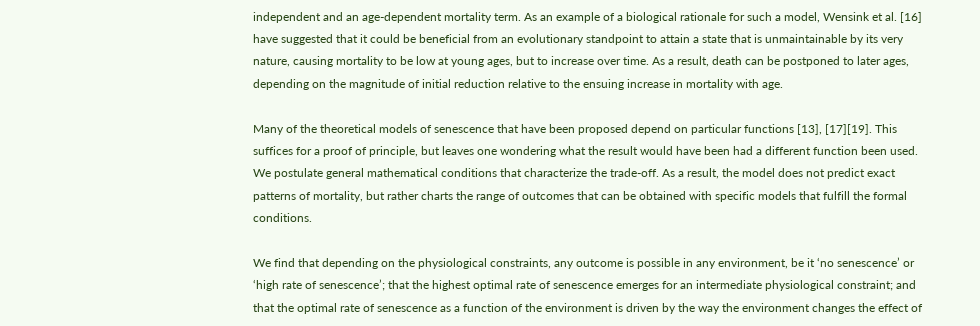independent and an age-dependent mortality term. As an example of a biological rationale for such a model, Wensink et al. [16] have suggested that it could be beneficial from an evolutionary standpoint to attain a state that is unmaintainable by its very nature, causing mortality to be low at young ages, but to increase over time. As a result, death can be postponed to later ages, depending on the magnitude of initial reduction relative to the ensuing increase in mortality with age.

Many of the theoretical models of senescence that have been proposed depend on particular functions [13], [17][19]. This suffices for a proof of principle, but leaves one wondering what the result would have been had a different function been used. We postulate general mathematical conditions that characterize the trade-off. As a result, the model does not predict exact patterns of mortality, but rather charts the range of outcomes that can be obtained with specific models that fulfill the formal conditions.

We find that depending on the physiological constraints, any outcome is possible in any environment, be it ‘no senescence’ or ‘high rate of senescence’; that the highest optimal rate of senescence emerges for an intermediate physiological constraint; and that the optimal rate of senescence as a function of the environment is driven by the way the environment changes the effect of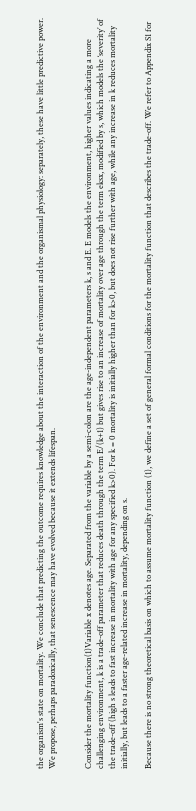the organism's state on mortality. We conclude that predicting the outcome requires knowledge about the interaction of the environment and the organismal physiology: separately, these have little predictive power. We propose, perhaps paradoxically, that senescence may have evolved because it extends lifespan.


Consider the mortality function(1)Variable x denotes age. Separated from the variable by a semi-colon are the age-independent parameters k, s and E. E models the environment, higher values indicating a more challenging environment, k is a trade-off parameter that reduces death through the term E/(k+1) but gives rise to an increase of mortality over age through the term eksx, modified by s, which models the ‘severity’ of the trade-off (high s leads to fast increase in mortality with age for any specified k>0). For k = 0 mortality is initially higher than for k>0, but does not rise further with age, while any increase in k reduces mortality initially, but leads to a faster age-related increase in mortality, depending on s.

Because there is no strong theoretical basis on which to assume mortality function (1), we define a set of general formal conditions for the mortality function that describes the trade-off. We refer to Appendix S1 for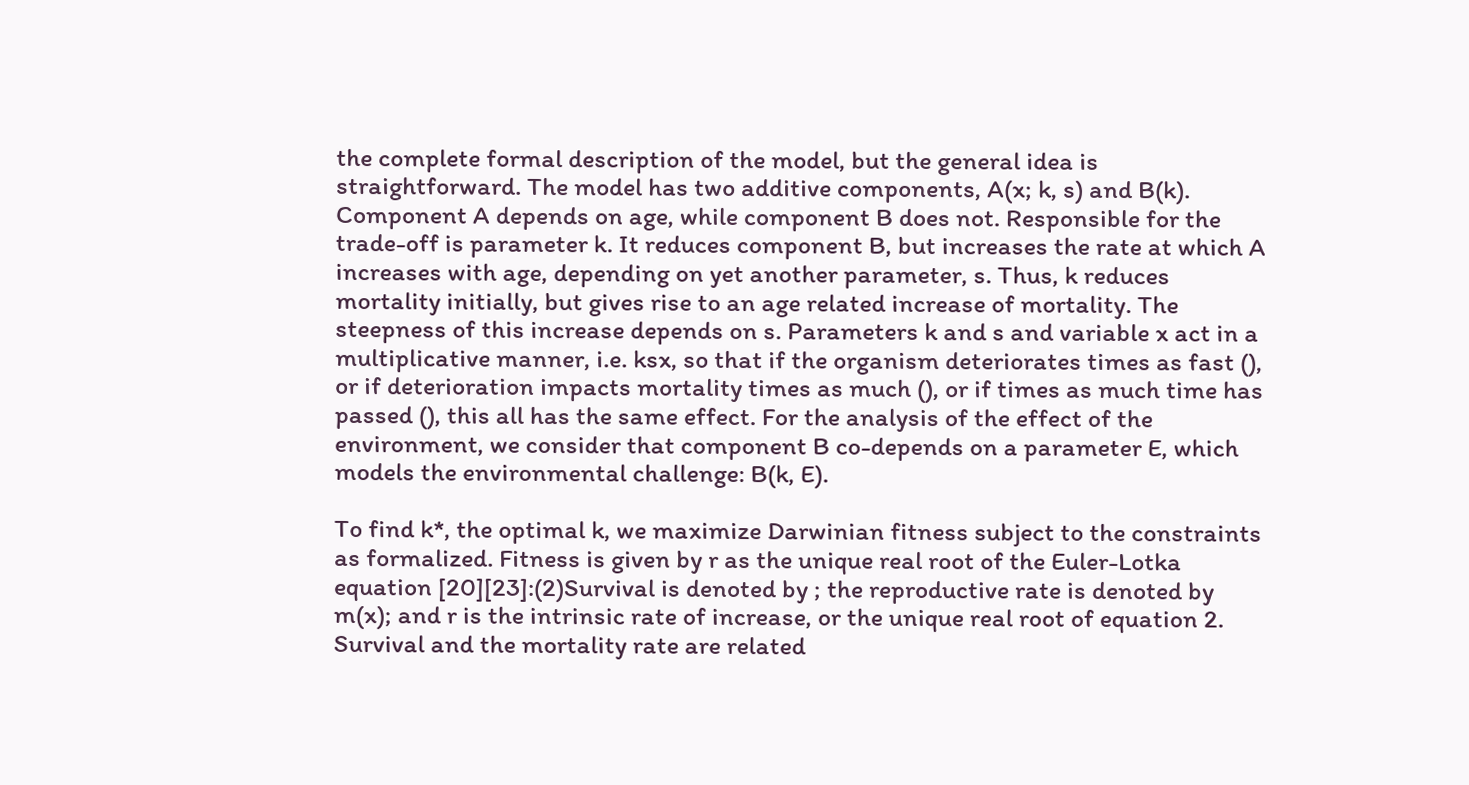the complete formal description of the model, but the general idea is straightforward. The model has two additive components, A(x; k, s) and B(k). Component A depends on age, while component B does not. Responsible for the trade-off is parameter k. It reduces component B, but increases the rate at which A increases with age, depending on yet another parameter, s. Thus, k reduces mortality initially, but gives rise to an age related increase of mortality. The steepness of this increase depends on s. Parameters k and s and variable x act in a multiplicative manner, i.e. ksx, so that if the organism deteriorates times as fast (), or if deterioration impacts mortality times as much (), or if times as much time has passed (), this all has the same effect. For the analysis of the effect of the environment, we consider that component B co-depends on a parameter E, which models the environmental challenge: B(k, E).

To find k*, the optimal k, we maximize Darwinian fitness subject to the constraints as formalized. Fitness is given by r as the unique real root of the Euler-Lotka equation [20][23]:(2)Survival is denoted by ; the reproductive rate is denoted by m(x); and r is the intrinsic rate of increase, or the unique real root of equation 2. Survival and the mortality rate are related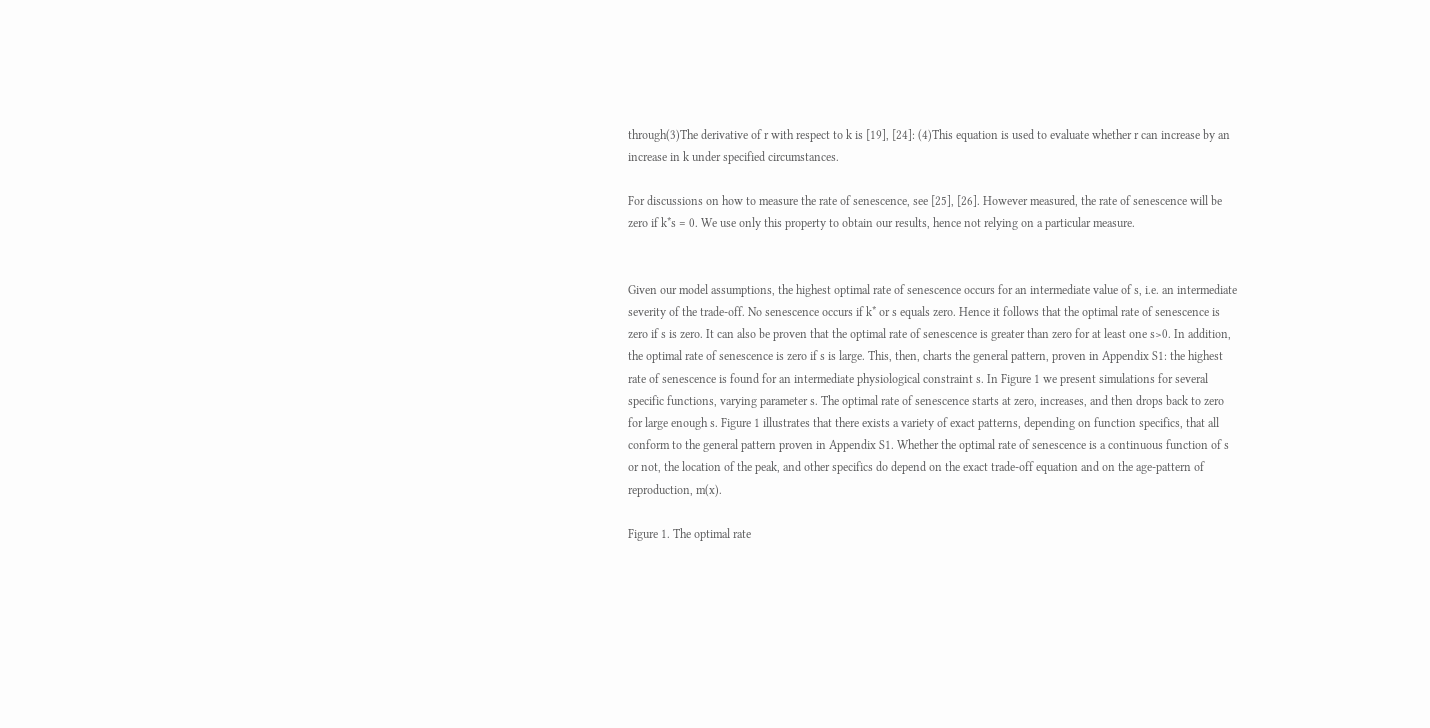through(3)The derivative of r with respect to k is [19], [24]: (4)This equation is used to evaluate whether r can increase by an increase in k under specified circumstances.

For discussions on how to measure the rate of senescence, see [25], [26]. However measured, the rate of senescence will be zero if k*s = 0. We use only this property to obtain our results, hence not relying on a particular measure.


Given our model assumptions, the highest optimal rate of senescence occurs for an intermediate value of s, i.e. an intermediate severity of the trade-off. No senescence occurs if k* or s equals zero. Hence it follows that the optimal rate of senescence is zero if s is zero. It can also be proven that the optimal rate of senescence is greater than zero for at least one s>0. In addition, the optimal rate of senescence is zero if s is large. This, then, charts the general pattern, proven in Appendix S1: the highest rate of senescence is found for an intermediate physiological constraint s. In Figure 1 we present simulations for several specific functions, varying parameter s. The optimal rate of senescence starts at zero, increases, and then drops back to zero for large enough s. Figure 1 illustrates that there exists a variety of exact patterns, depending on function specifics, that all conform to the general pattern proven in Appendix S1. Whether the optimal rate of senescence is a continuous function of s or not, the location of the peak, and other specifics do depend on the exact trade-off equation and on the age-pattern of reproduction, m(x).

Figure 1. The optimal rate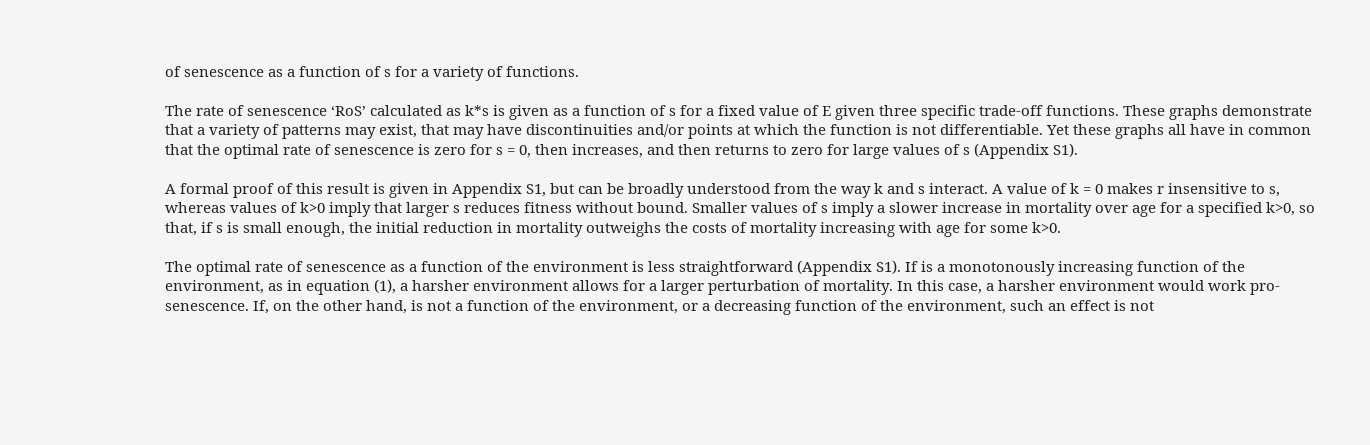of senescence as a function of s for a variety of functions.

The rate of senescence ‘RoS’ calculated as k*s is given as a function of s for a fixed value of E given three specific trade-off functions. These graphs demonstrate that a variety of patterns may exist, that may have discontinuities and/or points at which the function is not differentiable. Yet these graphs all have in common that the optimal rate of senescence is zero for s = 0, then increases, and then returns to zero for large values of s (Appendix S1).

A formal proof of this result is given in Appendix S1, but can be broadly understood from the way k and s interact. A value of k = 0 makes r insensitive to s, whereas values of k>0 imply that larger s reduces fitness without bound. Smaller values of s imply a slower increase in mortality over age for a specified k>0, so that, if s is small enough, the initial reduction in mortality outweighs the costs of mortality increasing with age for some k>0.

The optimal rate of senescence as a function of the environment is less straightforward (Appendix S1). If is a monotonously increasing function of the environment, as in equation (1), a harsher environment allows for a larger perturbation of mortality. In this case, a harsher environment would work pro-senescence. If, on the other hand, is not a function of the environment, or a decreasing function of the environment, such an effect is not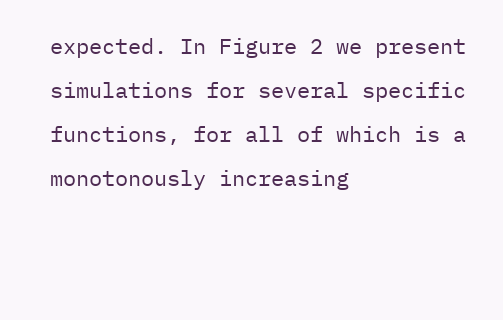expected. In Figure 2 we present simulations for several specific functions, for all of which is a monotonously increasing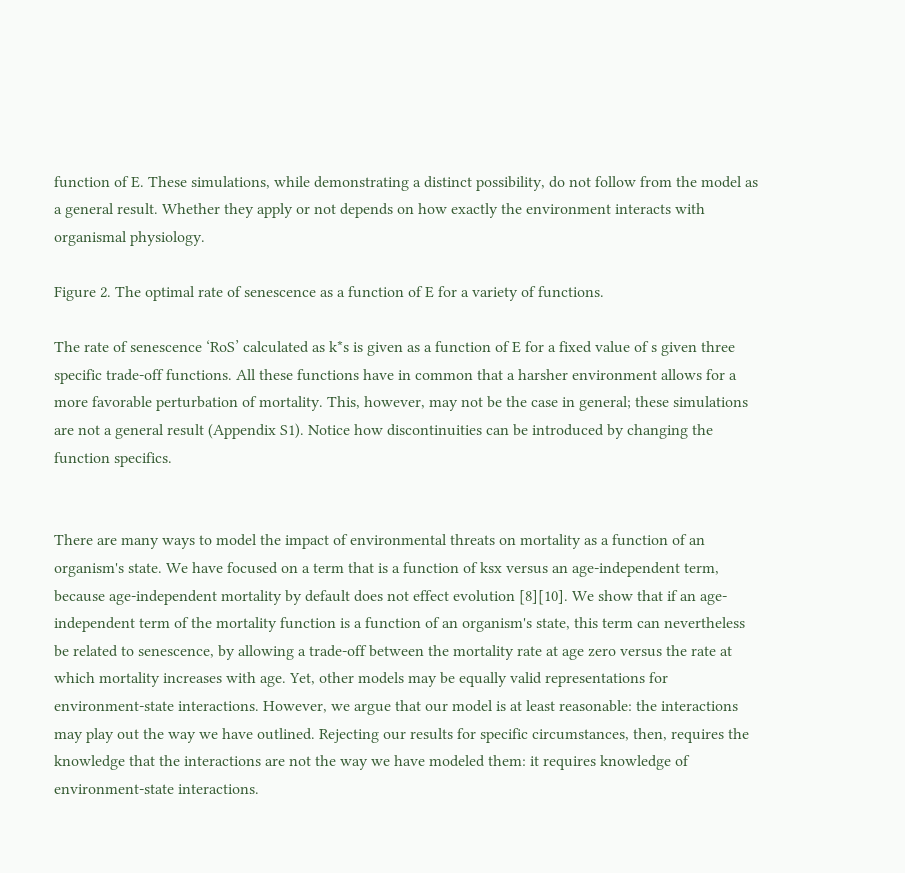function of E. These simulations, while demonstrating a distinct possibility, do not follow from the model as a general result. Whether they apply or not depends on how exactly the environment interacts with organismal physiology.

Figure 2. The optimal rate of senescence as a function of E for a variety of functions.

The rate of senescence ‘RoS’ calculated as k*s is given as a function of E for a fixed value of s given three specific trade-off functions. All these functions have in common that a harsher environment allows for a more favorable perturbation of mortality. This, however, may not be the case in general; these simulations are not a general result (Appendix S1). Notice how discontinuities can be introduced by changing the function specifics.


There are many ways to model the impact of environmental threats on mortality as a function of an organism's state. We have focused on a term that is a function of ksx versus an age-independent term, because age-independent mortality by default does not effect evolution [8][10]. We show that if an age-independent term of the mortality function is a function of an organism's state, this term can nevertheless be related to senescence, by allowing a trade-off between the mortality rate at age zero versus the rate at which mortality increases with age. Yet, other models may be equally valid representations for environment-state interactions. However, we argue that our model is at least reasonable: the interactions may play out the way we have outlined. Rejecting our results for specific circumstances, then, requires the knowledge that the interactions are not the way we have modeled them: it requires knowledge of environment-state interactions.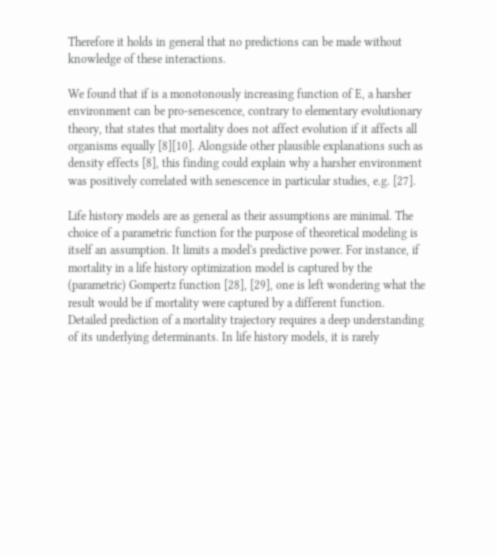Therefore it holds in general that no predictions can be made without knowledge of these interactions.

We found that if is a monotonously increasing function of E, a harsher environment can be pro-senescence, contrary to elementary evolutionary theory, that states that mortality does not affect evolution if it affects all organisms equally [8][10]. Alongside other plausible explanations such as density effects [8], this finding could explain why a harsher environment was positively correlated with senescence in particular studies, e.g. [27].

Life history models are as general as their assumptions are minimal. The choice of a parametric function for the purpose of theoretical modeling is itself an assumption. It limits a model's predictive power. For instance, if mortality in a life history optimization model is captured by the (parametric) Gompertz function [28], [29], one is left wondering what the result would be if mortality were captured by a different function. Detailed prediction of a mortality trajectory requires a deep understanding of its underlying determinants. In life history models, it is rarely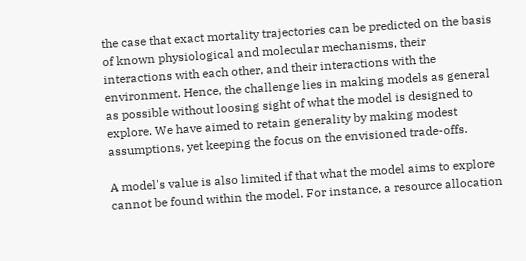the case that exact mortality trajectories can be predicted on the basis of known physiological and molecular mechanisms, their interactions with each other, and their interactions with the environment. Hence, the challenge lies in making models as general as possible without loosing sight of what the model is designed to explore. We have aimed to retain generality by making modest assumptions, yet keeping the focus on the envisioned trade-offs.

A model's value is also limited if that what the model aims to explore cannot be found within the model. For instance, a resource allocation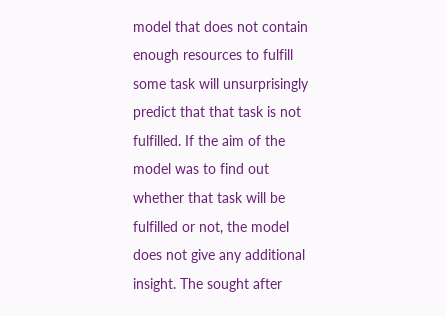model that does not contain enough resources to fulfill some task will unsurprisingly predict that that task is not fulfilled. If the aim of the model was to find out whether that task will be fulfilled or not, the model does not give any additional insight. The sought after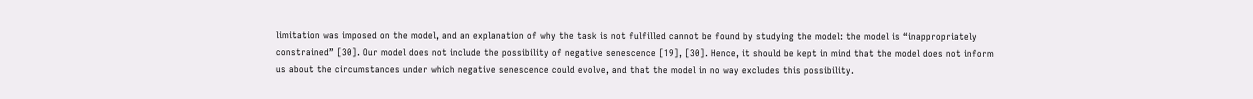limitation was imposed on the model, and an explanation of why the task is not fulfilled cannot be found by studying the model: the model is “inappropriately constrained” [30]. Our model does not include the possibility of negative senescence [19], [30]. Hence, it should be kept in mind that the model does not inform us about the circumstances under which negative senescence could evolve, and that the model in no way excludes this possibility.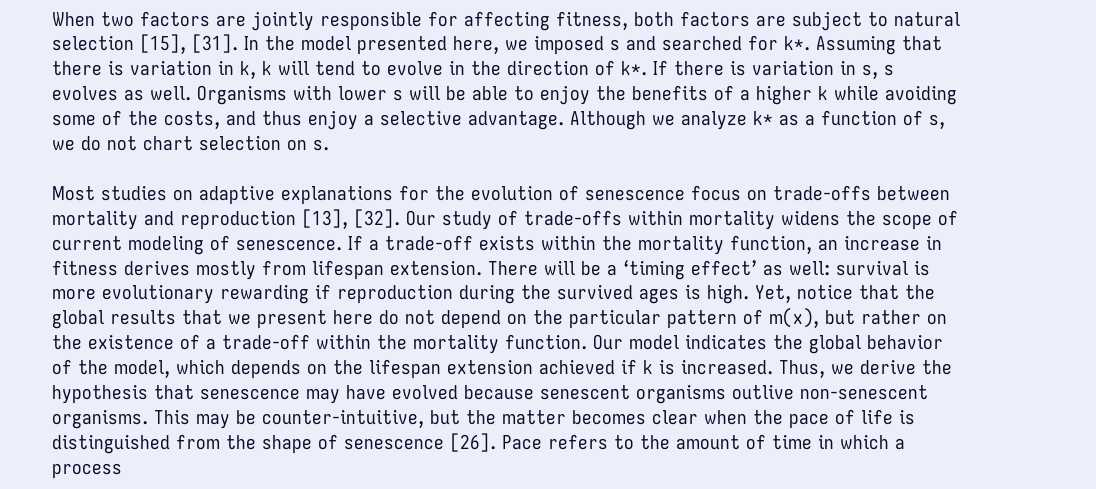When two factors are jointly responsible for affecting fitness, both factors are subject to natural selection [15], [31]. In the model presented here, we imposed s and searched for k*. Assuming that there is variation in k, k will tend to evolve in the direction of k*. If there is variation in s, s evolves as well. Organisms with lower s will be able to enjoy the benefits of a higher k while avoiding some of the costs, and thus enjoy a selective advantage. Although we analyze k* as a function of s, we do not chart selection on s.

Most studies on adaptive explanations for the evolution of senescence focus on trade-offs between mortality and reproduction [13], [32]. Our study of trade-offs within mortality widens the scope of current modeling of senescence. If a trade-off exists within the mortality function, an increase in fitness derives mostly from lifespan extension. There will be a ‘timing effect’ as well: survival is more evolutionary rewarding if reproduction during the survived ages is high. Yet, notice that the global results that we present here do not depend on the particular pattern of m(x), but rather on the existence of a trade-off within the mortality function. Our model indicates the global behavior of the model, which depends on the lifespan extension achieved if k is increased. Thus, we derive the hypothesis that senescence may have evolved because senescent organisms outlive non-senescent organisms. This may be counter-intuitive, but the matter becomes clear when the pace of life is distinguished from the shape of senescence [26]. Pace refers to the amount of time in which a process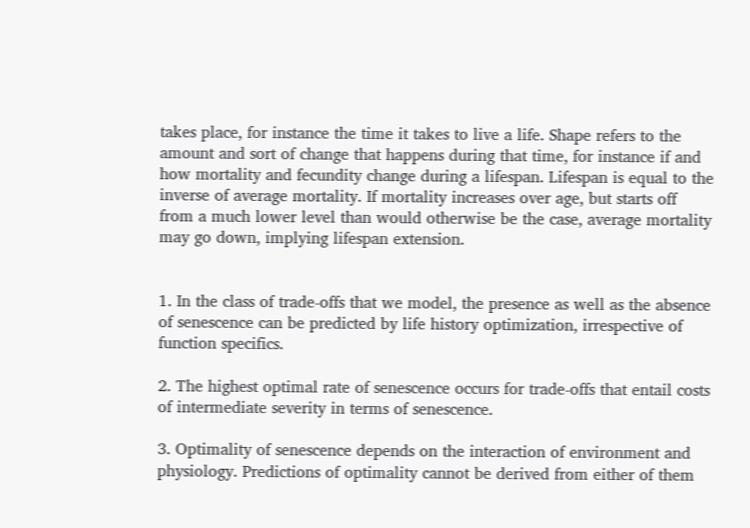takes place, for instance the time it takes to live a life. Shape refers to the amount and sort of change that happens during that time, for instance if and how mortality and fecundity change during a lifespan. Lifespan is equal to the inverse of average mortality. If mortality increases over age, but starts off from a much lower level than would otherwise be the case, average mortality may go down, implying lifespan extension.


1. In the class of trade-offs that we model, the presence as well as the absence of senescence can be predicted by life history optimization, irrespective of function specifics.

2. The highest optimal rate of senescence occurs for trade-offs that entail costs of intermediate severity in terms of senescence.

3. Optimality of senescence depends on the interaction of environment and physiology. Predictions of optimality cannot be derived from either of them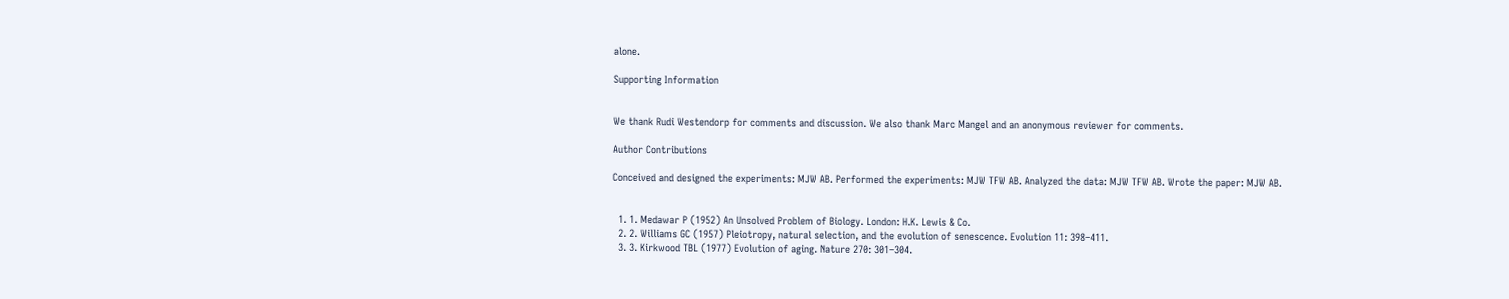alone.

Supporting Information


We thank Rudi Westendorp for comments and discussion. We also thank Marc Mangel and an anonymous reviewer for comments.

Author Contributions

Conceived and designed the experiments: MJW AB. Performed the experiments: MJW TFW AB. Analyzed the data: MJW TFW AB. Wrote the paper: MJW AB.


  1. 1. Medawar P (1952) An Unsolved Problem of Biology. London: H.K. Lewis & Co.
  2. 2. Williams GC (1957) Pleiotropy, natural selection, and the evolution of senescence. Evolution 11: 398–411.
  3. 3. Kirkwood TBL (1977) Evolution of aging. Nature 270: 301–304.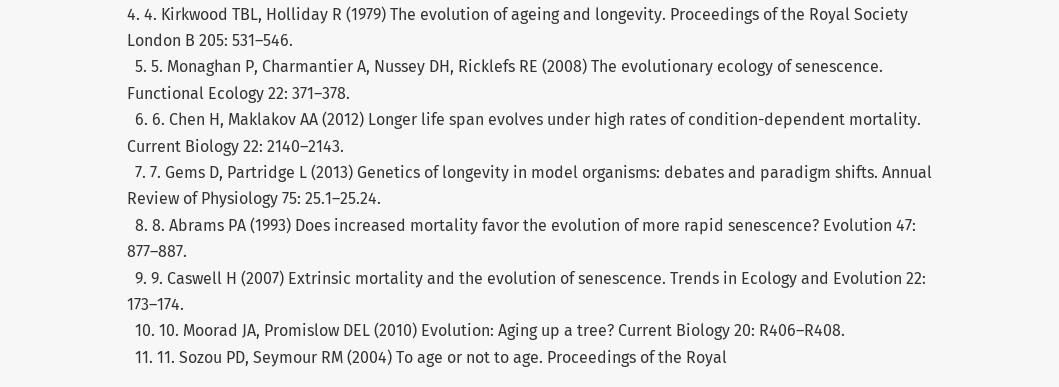4. 4. Kirkwood TBL, Holliday R (1979) The evolution of ageing and longevity. Proceedings of the Royal Society London B 205: 531–546.
  5. 5. Monaghan P, Charmantier A, Nussey DH, Ricklefs RE (2008) The evolutionary ecology of senescence. Functional Ecology 22: 371–378.
  6. 6. Chen H, Maklakov AA (2012) Longer life span evolves under high rates of condition-dependent mortality. Current Biology 22: 2140–2143.
  7. 7. Gems D, Partridge L (2013) Genetics of longevity in model organisms: debates and paradigm shifts. Annual Review of Physiology 75: 25.1–25.24.
  8. 8. Abrams PA (1993) Does increased mortality favor the evolution of more rapid senescence? Evolution 47: 877–887.
  9. 9. Caswell H (2007) Extrinsic mortality and the evolution of senescence. Trends in Ecology and Evolution 22: 173–174.
  10. 10. Moorad JA, Promislow DEL (2010) Evolution: Aging up a tree? Current Biology 20: R406–R408.
  11. 11. Sozou PD, Seymour RM (2004) To age or not to age. Proceedings of the Royal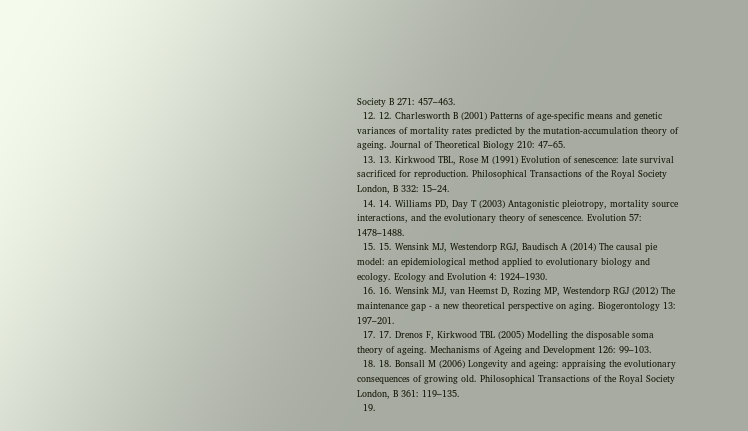Society B 271: 457–463.
  12. 12. Charlesworth B (2001) Patterns of age-specific means and genetic variances of mortality rates predicted by the mutation-accumulation theory of ageing. Journal of Theoretical Biology 210: 47–65.
  13. 13. Kirkwood TBL, Rose M (1991) Evolution of senescence: late survival sacrificed for reproduction. Philosophical Transactions of the Royal Society London, B 332: 15–24.
  14. 14. Williams PD, Day T (2003) Antagonistic pleiotropy, mortality source interactions, and the evolutionary theory of senescence. Evolution 57: 1478–1488.
  15. 15. Wensink MJ, Westendorp RGJ, Baudisch A (2014) The causal pie model: an epidemiological method applied to evolutionary biology and ecology. Ecology and Evolution 4: 1924–1930.
  16. 16. Wensink MJ, van Heemst D, Rozing MP, Westendorp RGJ (2012) The maintenance gap - a new theoretical perspective on aging. Biogerontology 13: 197–201.
  17. 17. Drenos F, Kirkwood TBL (2005) Modelling the disposable soma theory of ageing. Mechanisms of Ageing and Development 126: 99–103.
  18. 18. Bonsall M (2006) Longevity and ageing: appraising the evolutionary consequences of growing old. Philosophical Transactions of the Royal Society London, B 361: 119–135.
  19.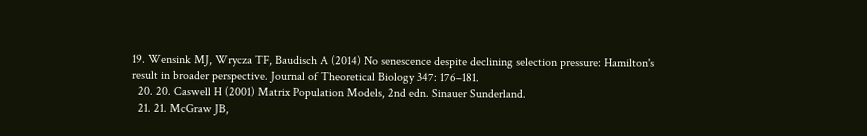19. Wensink MJ, Wrycza TF, Baudisch A (2014) No senescence despite declining selection pressure: Hamilton's result in broader perspective. Journal of Theoretical Biology 347: 176–181.
  20. 20. Caswell H (2001) Matrix Population Models, 2nd edn. Sinauer Sunderland.
  21. 21. McGraw JB,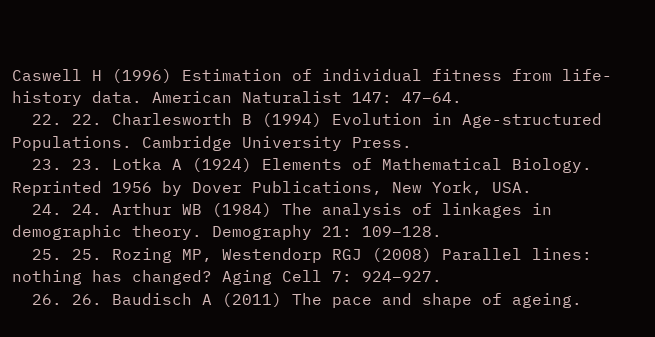Caswell H (1996) Estimation of individual fitness from life-history data. American Naturalist 147: 47–64.
  22. 22. Charlesworth B (1994) Evolution in Age-structured Populations. Cambridge University Press.
  23. 23. Lotka A (1924) Elements of Mathematical Biology. Reprinted 1956 by Dover Publications, New York, USA.
  24. 24. Arthur WB (1984) The analysis of linkages in demographic theory. Demography 21: 109–128.
  25. 25. Rozing MP, Westendorp RGJ (2008) Parallel lines: nothing has changed? Aging Cell 7: 924–927.
  26. 26. Baudisch A (2011) The pace and shape of ageing.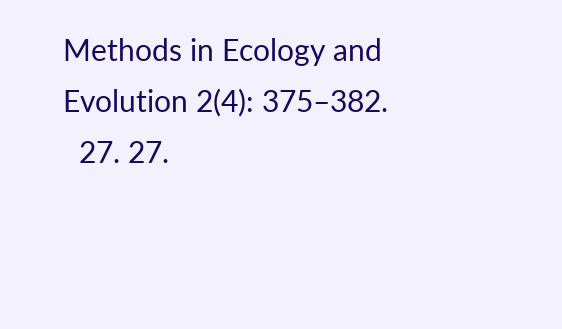Methods in Ecology and Evolution 2(4): 375–382.
  27. 27.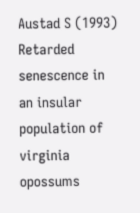Austad S (1993) Retarded senescence in an insular population of virginia opossums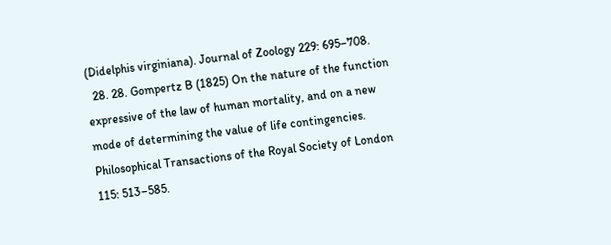(Didelphis virginiana). Journal of Zoology 229: 695–708.
  28. 28. Gompertz B (1825) On the nature of the function expressive of the law of human mortality, and on a new mode of determining the value of life contingencies. Philosophical Transactions of the Royal Society of London 115: 513–585.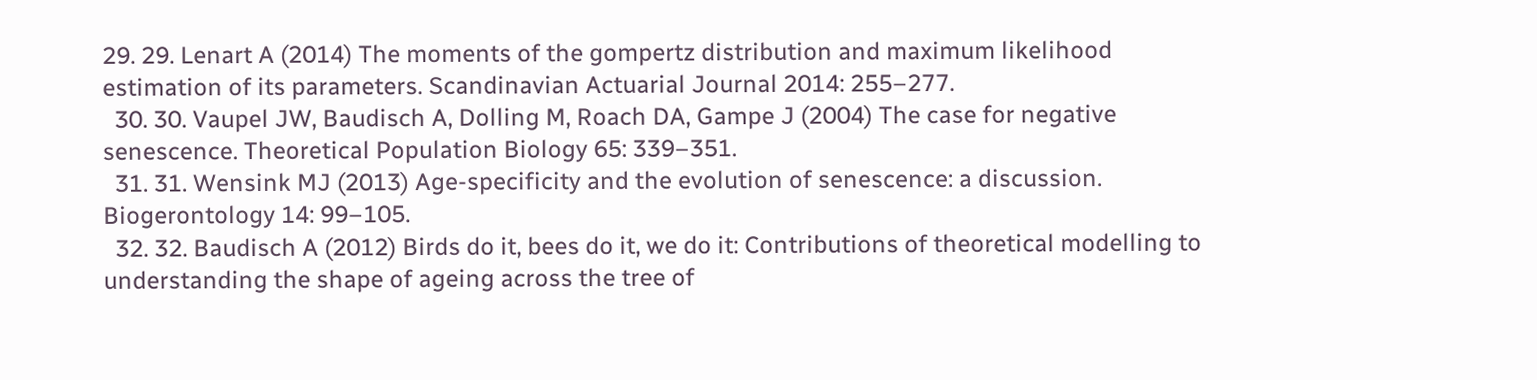29. 29. Lenart A (2014) The moments of the gompertz distribution and maximum likelihood estimation of its parameters. Scandinavian Actuarial Journal 2014: 255–277.
  30. 30. Vaupel JW, Baudisch A, Dolling M, Roach DA, Gampe J (2004) The case for negative senescence. Theoretical Population Biology 65: 339–351.
  31. 31. Wensink MJ (2013) Age-specificity and the evolution of senescence: a discussion. Biogerontology 14: 99–105.
  32. 32. Baudisch A (2012) Birds do it, bees do it, we do it: Contributions of theoretical modelling to understanding the shape of ageing across the tree of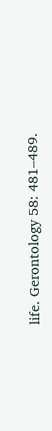life. Gerontology 58: 481–489.